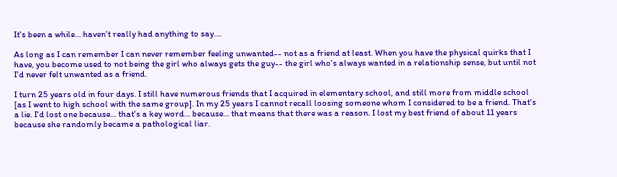It's been a while... haven't really had anything to say....

As long as I can remember I can never remember feeling unwanted-- not as a friend at least. When you have the physical quirks that I have, you become used to not being the girl who always gets the guy-- the girl who's always wanted in a relationship sense, but until not I'd never felt unwanted as a friend.

I turn 25 years old in four days. I still have numerous friends that I acquired in elementary school, and still more from middle school [as I went to high school with the same group]. In my 25 years I cannot recall loosing someone whom I considered to be a friend. That's a lie. I'd lost one because... that's a key word... because... that means that there was a reason. I lost my best friend of about 11 years because she randomly became a pathological liar.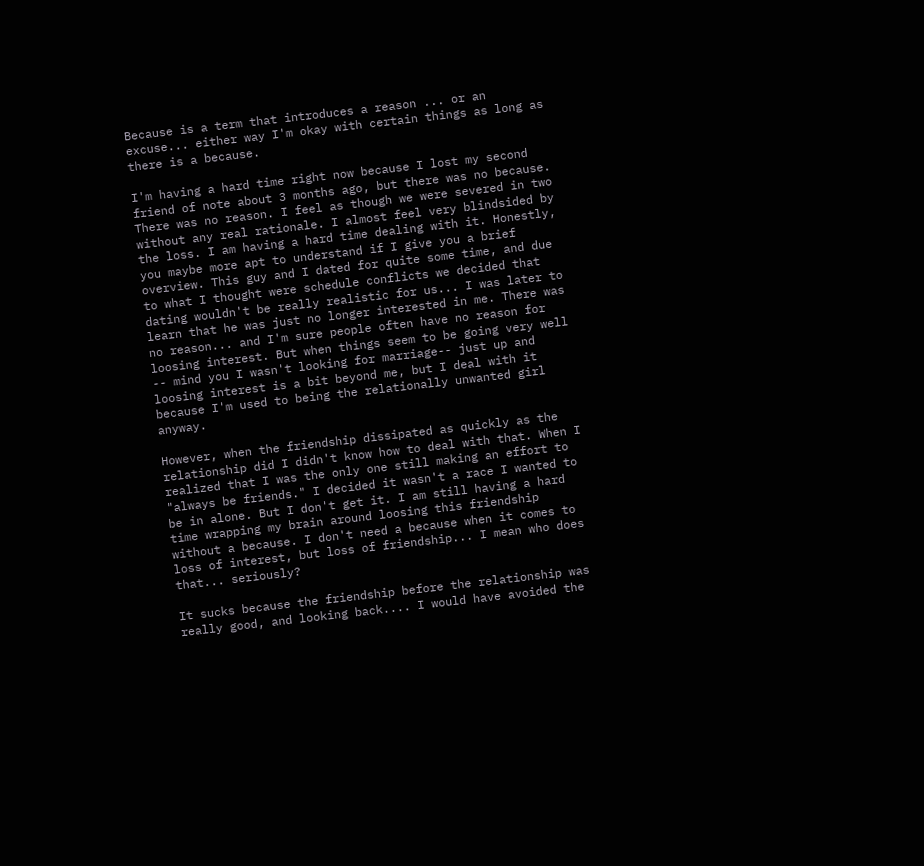Because is a term that introduces a reason ... or an excuse... either way I'm okay with certain things as long as there is a because.

I'm having a hard time right now because I lost my second friend of note about 3 months ago, but there was no because. There was no reason. I feel as though we were severed in two without any real rationale. I almost feel very blindsided by the loss. I am having a hard time dealing with it. Honestly, you maybe more apt to understand if I give you a brief overview. This guy and I dated for quite some time, and due to what I thought were schedule conflicts we decided that dating wouldn't be really realistic for us... I was later to learn that he was just no longer interested in me. There was no reason... and I'm sure people often have no reason for loosing interest. But when things seem to be going very well -- mind you I wasn't looking for marriage-- just up and loosing interest is a bit beyond me, but I deal with it because I'm used to being the relationally unwanted girl anyway.

However, when the friendship dissipated as quickly as the relationship did I didn't know how to deal with that. When I realized that I was the only one still making an effort to "always be friends." I decided it wasn't a race I wanted to be in alone. But I don't get it. I am still having a hard time wrapping my brain around loosing this friendship without a because. I don't need a because when it comes to loss of interest, but loss of friendship... I mean who does that... seriously?

It sucks because the friendship before the relationship was really good, and looking back.... I would have avoided the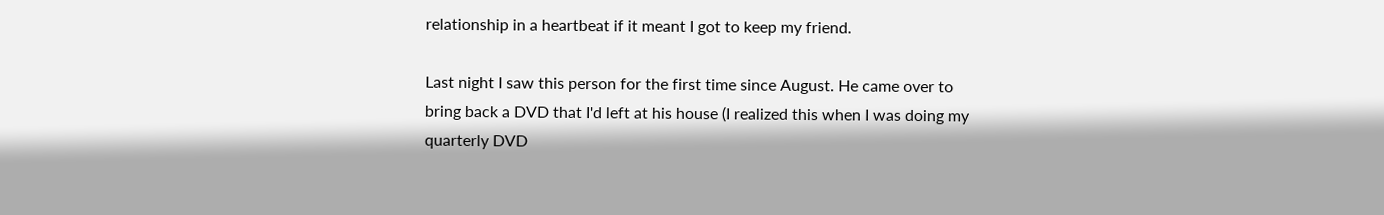relationship in a heartbeat if it meant I got to keep my friend.

Last night I saw this person for the first time since August. He came over to bring back a DVD that I'd left at his house (I realized this when I was doing my quarterly DVD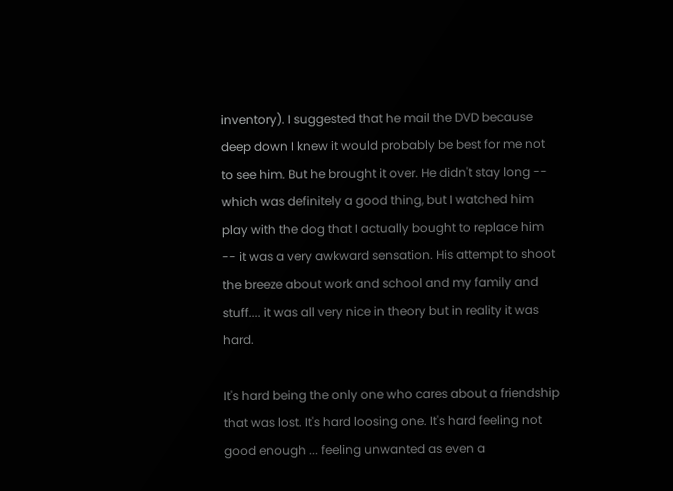inventory). I suggested that he mail the DVD because deep down I knew it would probably be best for me not to see him. But he brought it over. He didn't stay long -- which was definitely a good thing, but I watched him play with the dog that I actually bought to replace him -- it was a very awkward sensation. His attempt to shoot the breeze about work and school and my family and stuff.... it was all very nice in theory but in reality it was hard.

It's hard being the only one who cares about a friendship that was lost. It's hard loosing one. It's hard feeling not good enough ... feeling unwanted as even a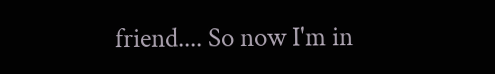friend.... So now I'm in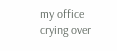my office crying over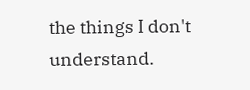the things I don't understand.